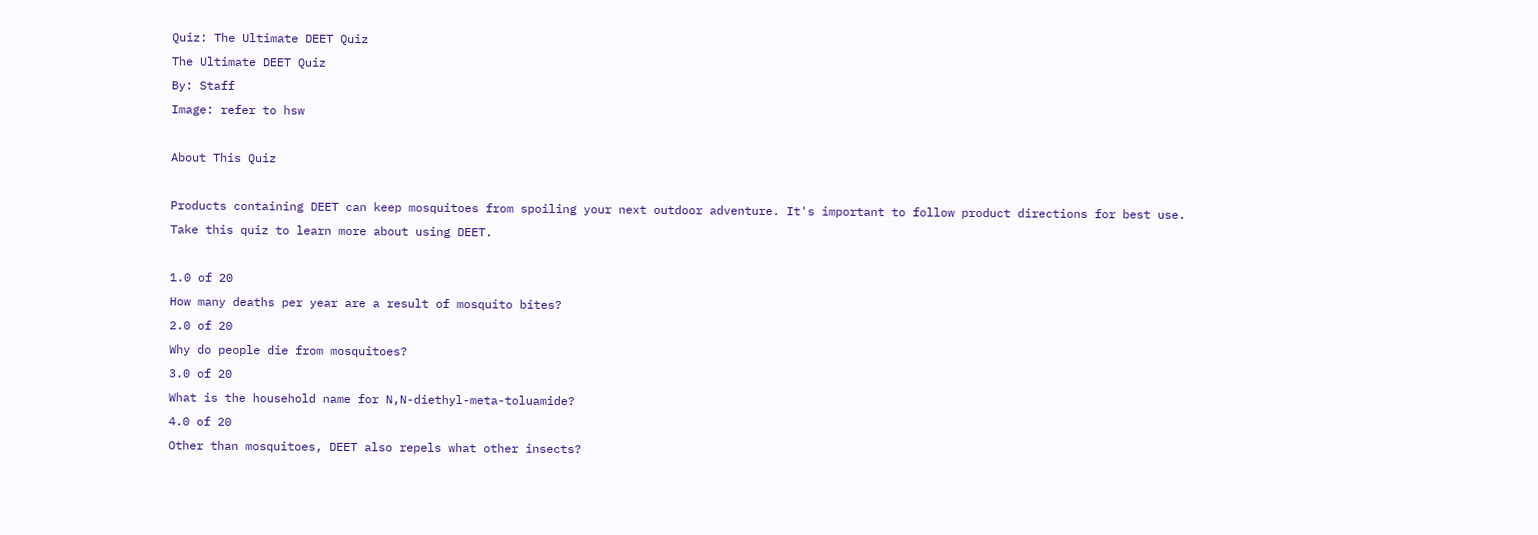Quiz: The Ultimate DEET Quiz
The Ultimate DEET Quiz
By: Staff
Image: refer to hsw

About This Quiz

Products containing DEET can keep mosquitoes from spoiling your next outdoor adventure. It's important to follow product directions for best use. Take this quiz to learn more about using DEET.

1.0 of 20
How many deaths per year are a result of mosquito bites?
2.0 of 20
Why do people die from mosquitoes?
3.0 of 20
What is the household name for N,N-diethyl-meta-toluamide?
4.0 of 20
Other than mosquitoes, DEET also repels what other insects?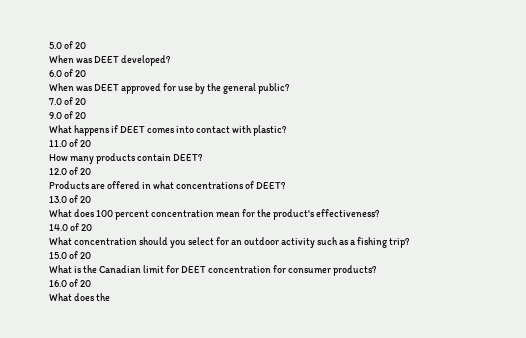5.0 of 20
When was DEET developed?
6.0 of 20
When was DEET approved for use by the general public?
7.0 of 20
9.0 of 20
What happens if DEET comes into contact with plastic?
11.0 of 20
How many products contain DEET?
12.0 of 20
Products are offered in what concentrations of DEET?
13.0 of 20
What does 100 percent concentration mean for the product's effectiveness?
14.0 of 20
What concentration should you select for an outdoor activity such as a fishing trip?
15.0 of 20
What is the Canadian limit for DEET concentration for consumer products?
16.0 of 20
What does the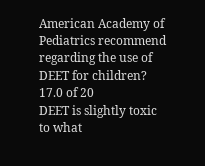American Academy of Pediatrics recommend regarding the use of DEET for children?
17.0 of 20
DEET is slightly toxic to what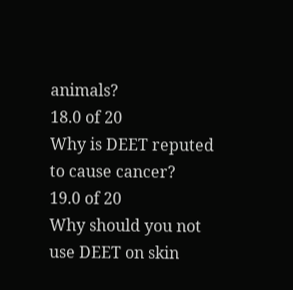animals?
18.0 of 20
Why is DEET reputed to cause cancer?
19.0 of 20
Why should you not use DEET on skin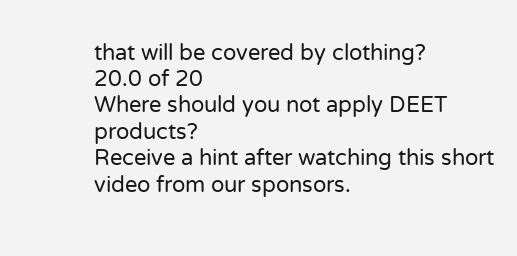that will be covered by clothing?
20.0 of 20
Where should you not apply DEET products?
Receive a hint after watching this short video from our sponsors.